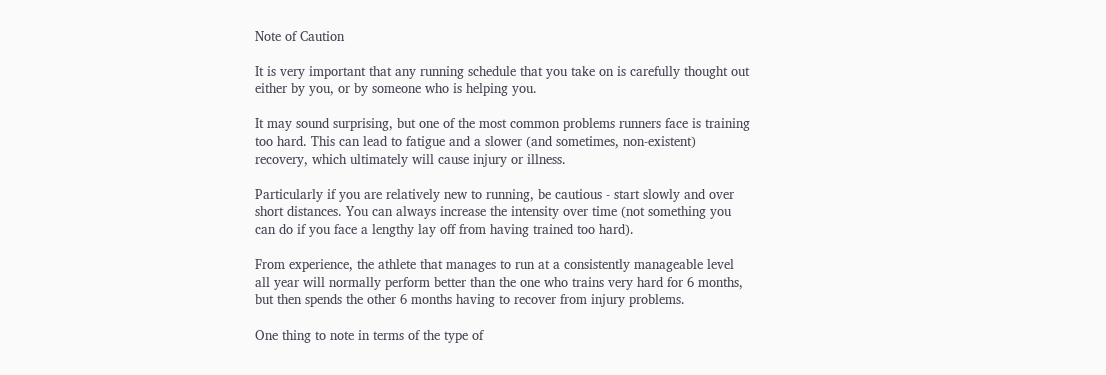Note of Caution

It is very important that any running schedule that you take on is carefully thought out either by you, or by someone who is helping you.

It may sound surprising, but one of the most common problems runners face is training too hard. This can lead to fatigue and a slower (and sometimes, non-existent) recovery, which ultimately will cause injury or illness.

Particularly if you are relatively new to running, be cautious - start slowly and over short distances. You can always increase the intensity over time (not something you can do if you face a lengthy lay off from having trained too hard).

From experience, the athlete that manages to run at a consistently manageable level all year will normally perform better than the one who trains very hard for 6 months, but then spends the other 6 months having to recover from injury problems.

One thing to note in terms of the type of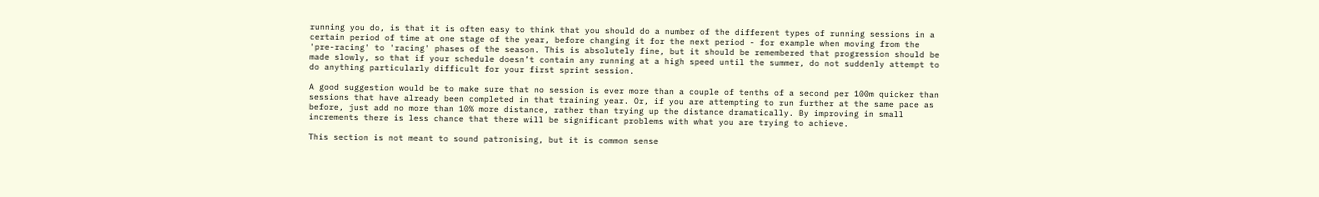running you do, is that it is often easy to think that you should do a number of the different types of running sessions in a certain period of time at one stage of the year, before changing it for the next period - for example when moving from the 'pre-racing' to 'racing' phases of the season. This is absolutely fine, but it should be remembered that progression should be made slowly, so that if your schedule doesn’t contain any running at a high speed until the summer, do not suddenly attempt to do anything particularly difficult for your first sprint session.

A good suggestion would be to make sure that no session is ever more than a couple of tenths of a second per 100m quicker than sessions that have already been completed in that training year. Or, if you are attempting to run further at the same pace as before, just add no more than 10% more distance, rather than trying up the distance dramatically. By improving in small increments there is less chance that there will be significant problems with what you are trying to achieve.

This section is not meant to sound patronising, but it is common sense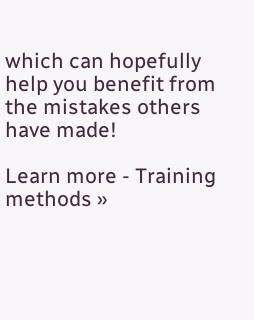which can hopefully help you benefit from the mistakes others have made!

Learn more - Training methods »